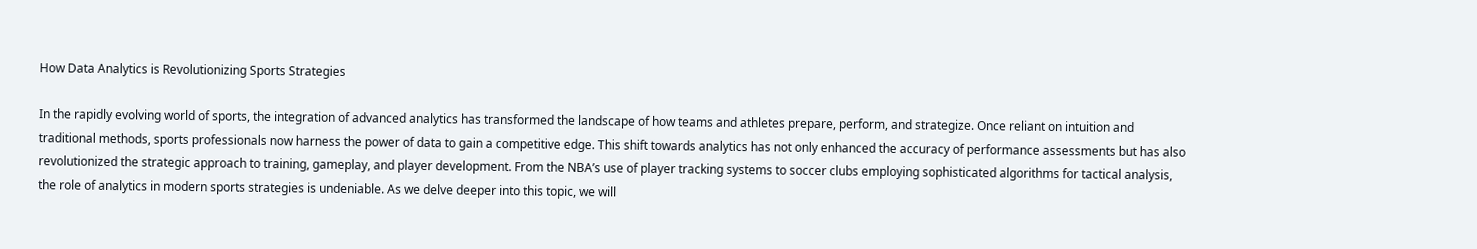How Data Analytics is Revolutionizing Sports Strategies

In the rapidly evolving world of sports, the integration of advanced analytics has transformed the landscape of how teams and athletes prepare, perform, and strategize. Once reliant on intuition and traditional methods, sports professionals now harness the power of data to gain a competitive edge. This shift towards analytics has not only enhanced the accuracy of performance assessments but has also revolutionized the strategic approach to training, gameplay, and player development. From the NBA’s use of player tracking systems to soccer clubs employing sophisticated algorithms for tactical analysis, the role of analytics in modern sports strategies is undeniable. As we delve deeper into this topic, we will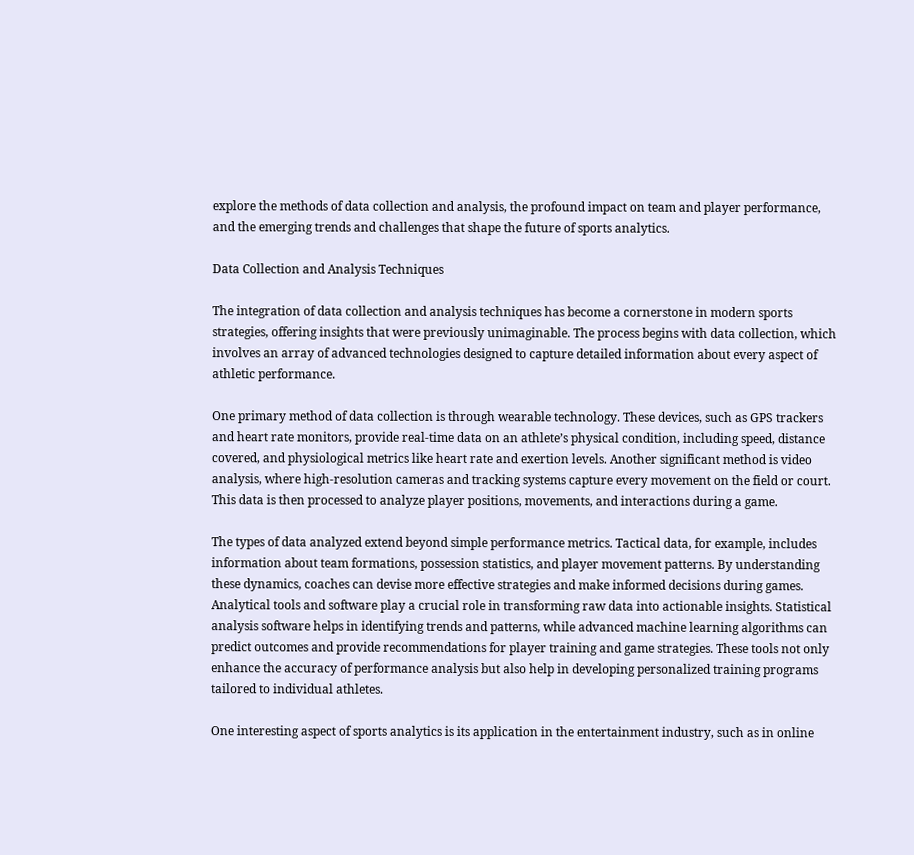explore the methods of data collection and analysis, the profound impact on team and player performance, and the emerging trends and challenges that shape the future of sports analytics.

Data Collection and Analysis Techniques

The integration of data collection and analysis techniques has become a cornerstone in modern sports strategies, offering insights that were previously unimaginable. The process begins with data collection, which involves an array of advanced technologies designed to capture detailed information about every aspect of athletic performance.

One primary method of data collection is through wearable technology. These devices, such as GPS trackers and heart rate monitors, provide real-time data on an athlete’s physical condition, including speed, distance covered, and physiological metrics like heart rate and exertion levels. Another significant method is video analysis, where high-resolution cameras and tracking systems capture every movement on the field or court. This data is then processed to analyze player positions, movements, and interactions during a game.

The types of data analyzed extend beyond simple performance metrics. Tactical data, for example, includes information about team formations, possession statistics, and player movement patterns. By understanding these dynamics, coaches can devise more effective strategies and make informed decisions during games. Analytical tools and software play a crucial role in transforming raw data into actionable insights. Statistical analysis software helps in identifying trends and patterns, while advanced machine learning algorithms can predict outcomes and provide recommendations for player training and game strategies. These tools not only enhance the accuracy of performance analysis but also help in developing personalized training programs tailored to individual athletes.

One interesting aspect of sports analytics is its application in the entertainment industry, such as in online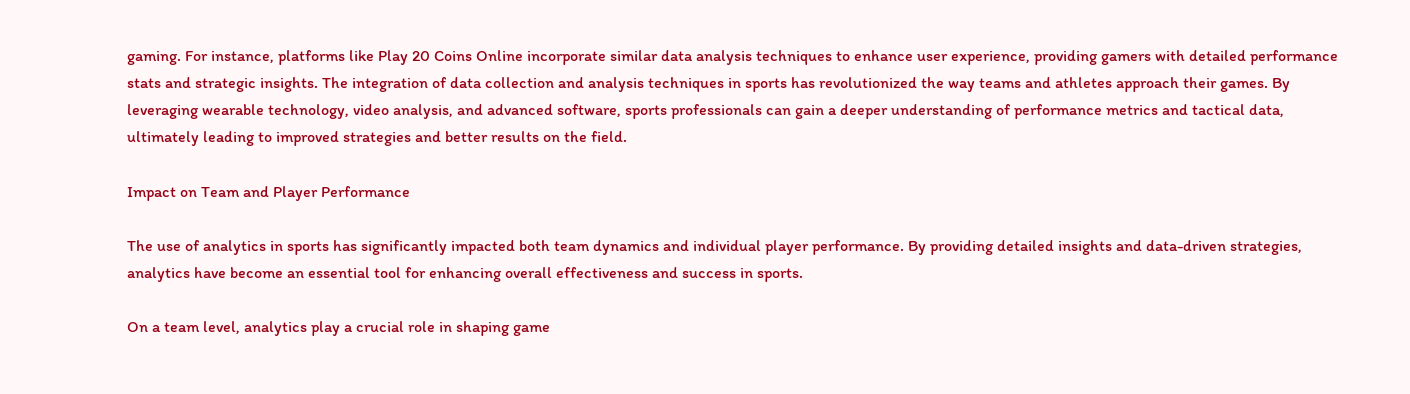gaming. For instance, platforms like Play 20 Coins Online incorporate similar data analysis techniques to enhance user experience, providing gamers with detailed performance stats and strategic insights. The integration of data collection and analysis techniques in sports has revolutionized the way teams and athletes approach their games. By leveraging wearable technology, video analysis, and advanced software, sports professionals can gain a deeper understanding of performance metrics and tactical data, ultimately leading to improved strategies and better results on the field.

Impact on Team and Player Performance

The use of analytics in sports has significantly impacted both team dynamics and individual player performance. By providing detailed insights and data-driven strategies, analytics have become an essential tool for enhancing overall effectiveness and success in sports.

On a team level, analytics play a crucial role in shaping game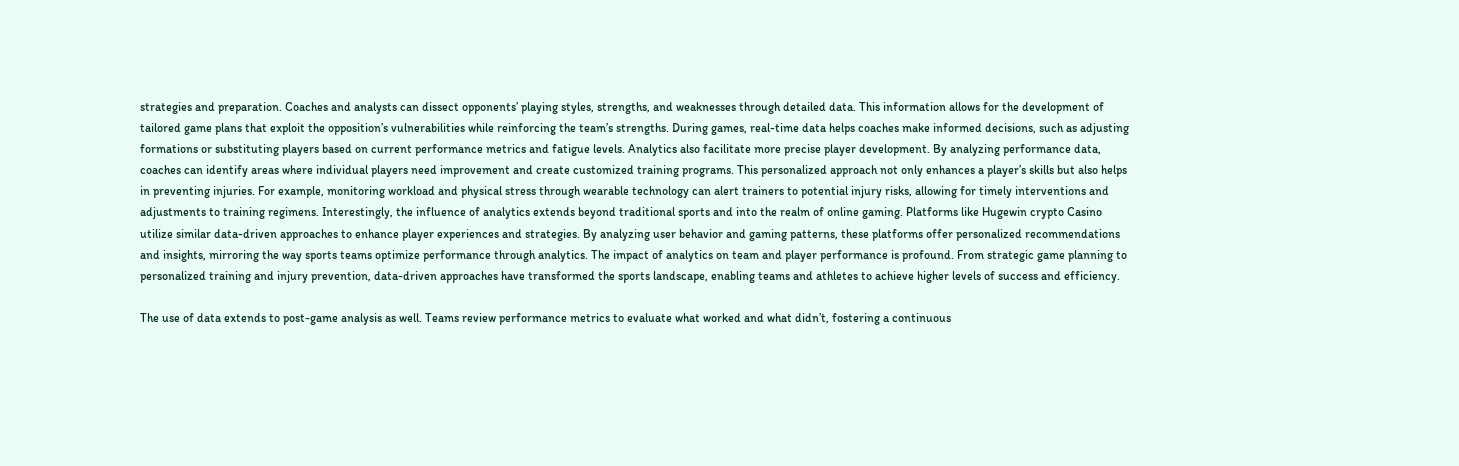strategies and preparation. Coaches and analysts can dissect opponents’ playing styles, strengths, and weaknesses through detailed data. This information allows for the development of tailored game plans that exploit the opposition’s vulnerabilities while reinforcing the team’s strengths. During games, real-time data helps coaches make informed decisions, such as adjusting formations or substituting players based on current performance metrics and fatigue levels. Analytics also facilitate more precise player development. By analyzing performance data, coaches can identify areas where individual players need improvement and create customized training programs. This personalized approach not only enhances a player’s skills but also helps in preventing injuries. For example, monitoring workload and physical stress through wearable technology can alert trainers to potential injury risks, allowing for timely interventions and adjustments to training regimens. Interestingly, the influence of analytics extends beyond traditional sports and into the realm of online gaming. Platforms like Hugewin crypto Casino utilize similar data-driven approaches to enhance player experiences and strategies. By analyzing user behavior and gaming patterns, these platforms offer personalized recommendations and insights, mirroring the way sports teams optimize performance through analytics. The impact of analytics on team and player performance is profound. From strategic game planning to personalized training and injury prevention, data-driven approaches have transformed the sports landscape, enabling teams and athletes to achieve higher levels of success and efficiency.

The use of data extends to post-game analysis as well. Teams review performance metrics to evaluate what worked and what didn’t, fostering a continuous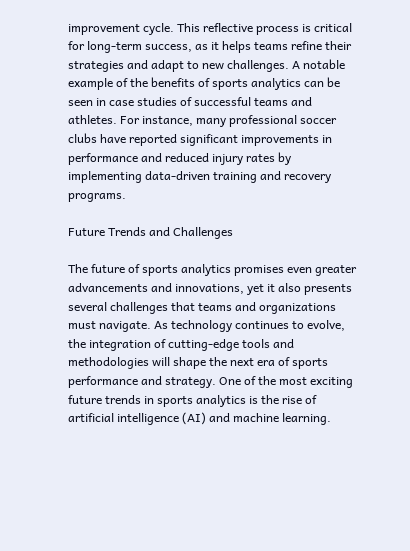improvement cycle. This reflective process is critical for long-term success, as it helps teams refine their strategies and adapt to new challenges. A notable example of the benefits of sports analytics can be seen in case studies of successful teams and athletes. For instance, many professional soccer clubs have reported significant improvements in performance and reduced injury rates by implementing data-driven training and recovery programs.

Future Trends and Challenges

The future of sports analytics promises even greater advancements and innovations, yet it also presents several challenges that teams and organizations must navigate. As technology continues to evolve, the integration of cutting-edge tools and methodologies will shape the next era of sports performance and strategy. One of the most exciting future trends in sports analytics is the rise of artificial intelligence (AI) and machine learning.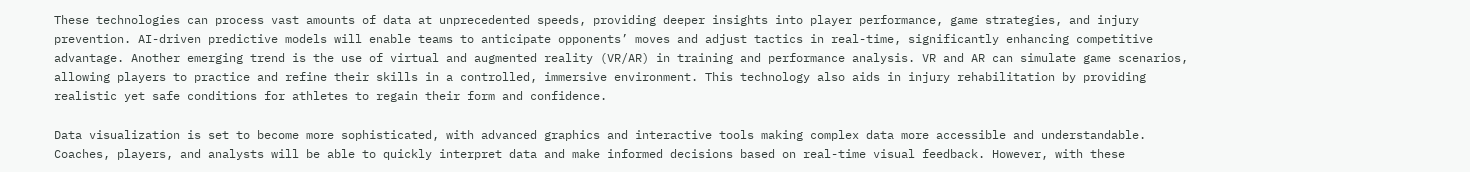These technologies can process vast amounts of data at unprecedented speeds, providing deeper insights into player performance, game strategies, and injury prevention. AI-driven predictive models will enable teams to anticipate opponents’ moves and adjust tactics in real-time, significantly enhancing competitive advantage. Another emerging trend is the use of virtual and augmented reality (VR/AR) in training and performance analysis. VR and AR can simulate game scenarios, allowing players to practice and refine their skills in a controlled, immersive environment. This technology also aids in injury rehabilitation by providing realistic yet safe conditions for athletes to regain their form and confidence.

Data visualization is set to become more sophisticated, with advanced graphics and interactive tools making complex data more accessible and understandable. Coaches, players, and analysts will be able to quickly interpret data and make informed decisions based on real-time visual feedback. However, with these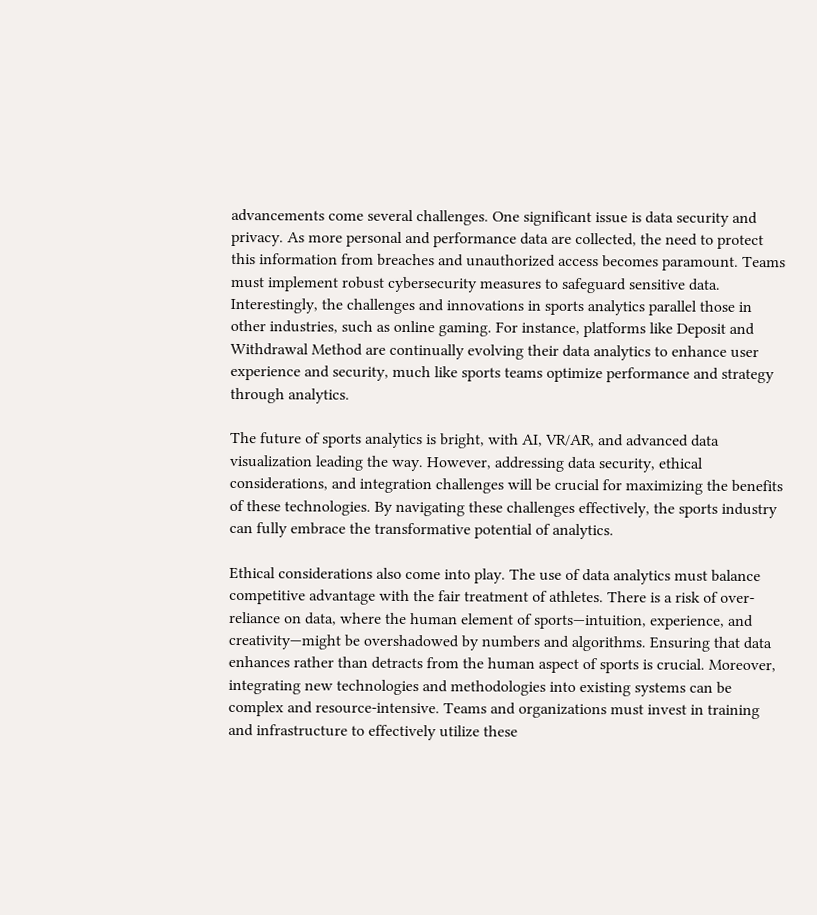advancements come several challenges. One significant issue is data security and privacy. As more personal and performance data are collected, the need to protect this information from breaches and unauthorized access becomes paramount. Teams must implement robust cybersecurity measures to safeguard sensitive data. Interestingly, the challenges and innovations in sports analytics parallel those in other industries, such as online gaming. For instance, platforms like Deposit and Withdrawal Method are continually evolving their data analytics to enhance user experience and security, much like sports teams optimize performance and strategy through analytics.

The future of sports analytics is bright, with AI, VR/AR, and advanced data visualization leading the way. However, addressing data security, ethical considerations, and integration challenges will be crucial for maximizing the benefits of these technologies. By navigating these challenges effectively, the sports industry can fully embrace the transformative potential of analytics.

Ethical considerations also come into play. The use of data analytics must balance competitive advantage with the fair treatment of athletes. There is a risk of over-reliance on data, where the human element of sports—intuition, experience, and creativity—might be overshadowed by numbers and algorithms. Ensuring that data enhances rather than detracts from the human aspect of sports is crucial. Moreover, integrating new technologies and methodologies into existing systems can be complex and resource-intensive. Teams and organizations must invest in training and infrastructure to effectively utilize these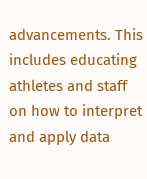advancements. This includes educating athletes and staff on how to interpret and apply data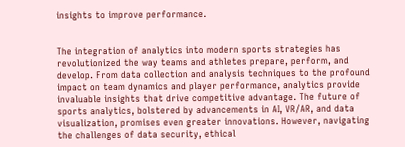insights to improve performance.


The integration of analytics into modern sports strategies has revolutionized the way teams and athletes prepare, perform, and develop. From data collection and analysis techniques to the profound impact on team dynamics and player performance, analytics provide invaluable insights that drive competitive advantage. The future of sports analytics, bolstered by advancements in AI, VR/AR, and data visualization, promises even greater innovations. However, navigating the challenges of data security, ethical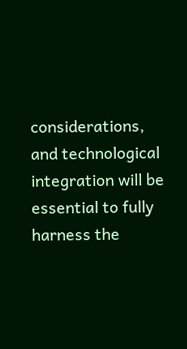considerations, and technological integration will be essential to fully harness the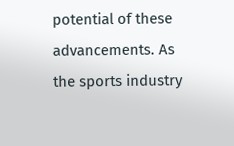potential of these advancements. As the sports industry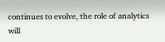continues to evolve, the role of analytics will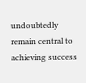undoubtedly remain central to achieving success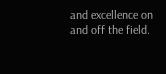and excellence on and off the field.